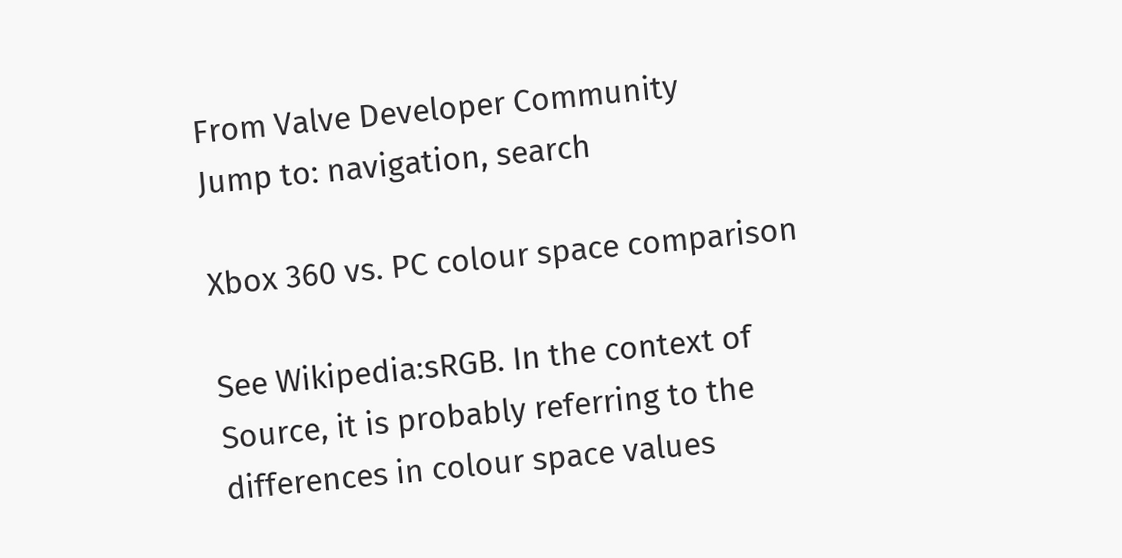From Valve Developer Community
Jump to: navigation, search

Xbox 360 vs. PC colour space comparison

See Wikipedia:sRGB. In the context of Source, it is probably referring to the differences in colour space values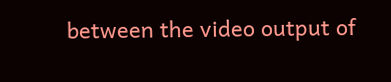between the video output of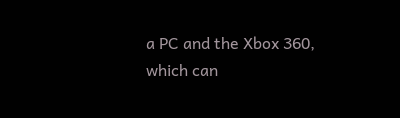a PC and the Xbox 360, which can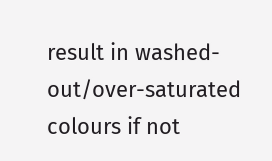result in washed-out/over-saturated colours if not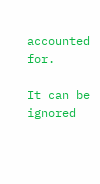accounted for.

It can be ignored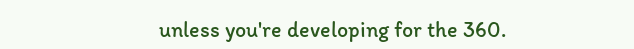unless you're developing for the 360.